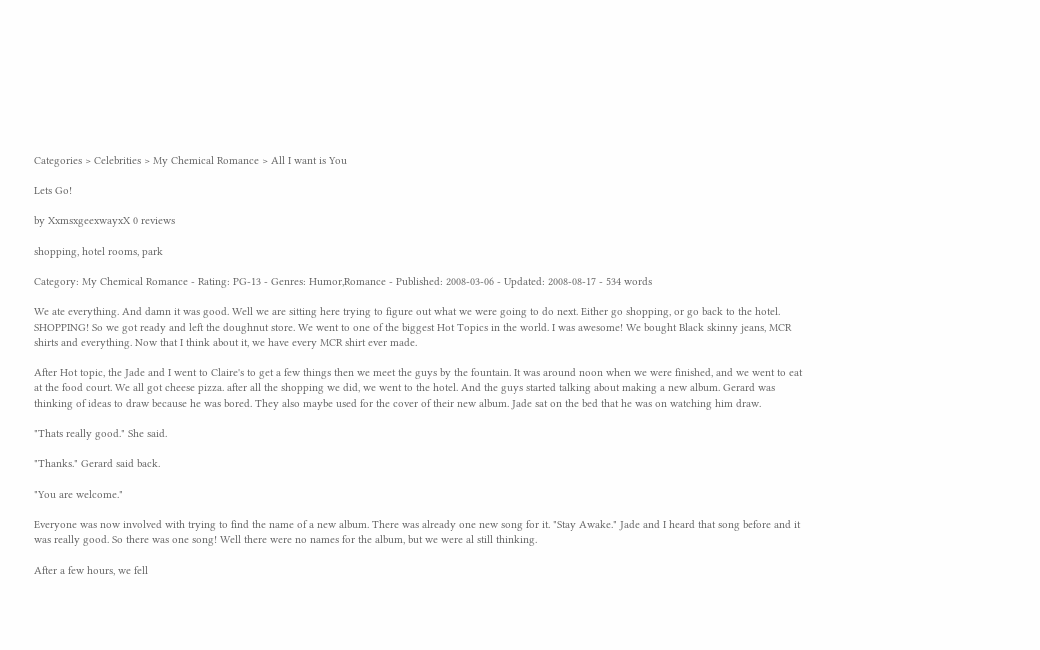Categories > Celebrities > My Chemical Romance > All I want is You

Lets Go!

by XxmsxgeexwayxX 0 reviews

shopping, hotel rooms, park

Category: My Chemical Romance - Rating: PG-13 - Genres: Humor,Romance - Published: 2008-03-06 - Updated: 2008-08-17 - 534 words

We ate everything. And damn it was good. Well we are sitting here trying to figure out what we were going to do next. Either go shopping, or go back to the hotel. SHOPPING! So we got ready and left the doughnut store. We went to one of the biggest Hot Topics in the world. I was awesome! We bought Black skinny jeans, MCR shirts and everything. Now that I think about it, we have every MCR shirt ever made.

After Hot topic, the Jade and I went to Claire's to get a few things then we meet the guys by the fountain. It was around noon when we were finished, and we went to eat at the food court. We all got cheese pizza. after all the shopping we did, we went to the hotel. And the guys started talking about making a new album. Gerard was thinking of ideas to draw because he was bored. They also maybe used for the cover of their new album. Jade sat on the bed that he was on watching him draw.

"Thats really good." She said.

"Thanks." Gerard said back.

"You are welcome."

Everyone was now involved with trying to find the name of a new album. There was already one new song for it. "Stay Awake." Jade and I heard that song before and it was really good. So there was one song! Well there were no names for the album, but we were al still thinking.

After a few hours, we fell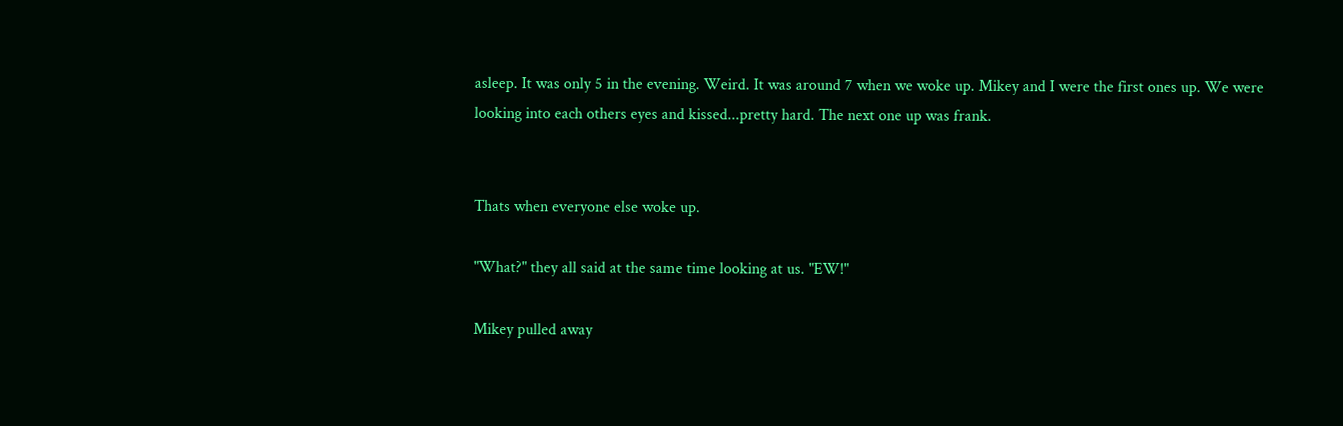asleep. It was only 5 in the evening. Weird. It was around 7 when we woke up. Mikey and I were the first ones up. We were looking into each others eyes and kissed...pretty hard. The next one up was frank.


Thats when everyone else woke up.

"What?" they all said at the same time looking at us. "EW!"

Mikey pulled away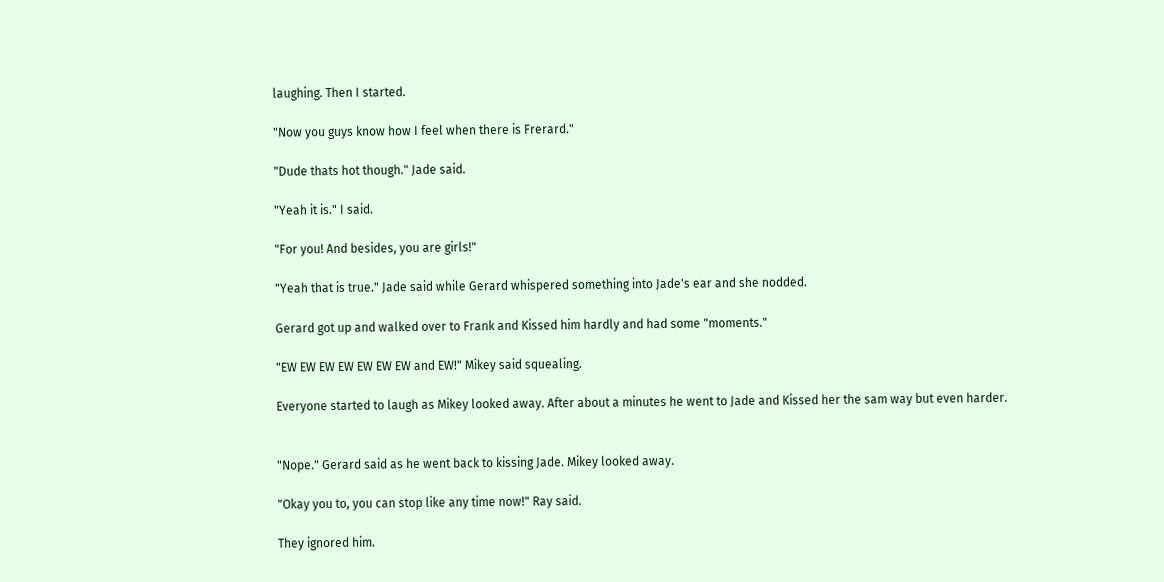laughing. Then I started.

"Now you guys know how I feel when there is Frerard."

"Dude thats hot though." Jade said.

"Yeah it is." I said.

"For you! And besides, you are girls!"

"Yeah that is true." Jade said while Gerard whispered something into Jade's ear and she nodded.

Gerard got up and walked over to Frank and Kissed him hardly and had some "moments."

"EW EW EW EW EW EW EW and EW!" Mikey said squealing.

Everyone started to laugh as Mikey looked away. After about a minutes he went to Jade and Kissed her the sam way but even harder.


"Nope." Gerard said as he went back to kissing Jade. Mikey looked away.

"Okay you to, you can stop like any time now!" Ray said.

They ignored him.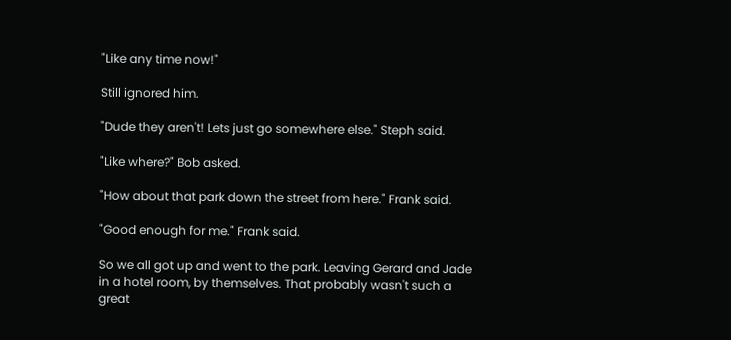"Like any time now!"

Still ignored him.

"Dude they aren't! Lets just go somewhere else." Steph said.

"Like where?" Bob asked.

"How about that park down the street from here." Frank said.

"Good enough for me." Frank said.

So we all got up and went to the park. Leaving Gerard and Jade in a hotel room, by themselves. That probably wasn't such a great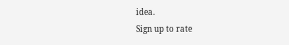idea.
Sign up to rate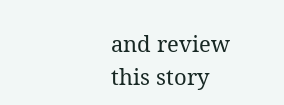and review this story